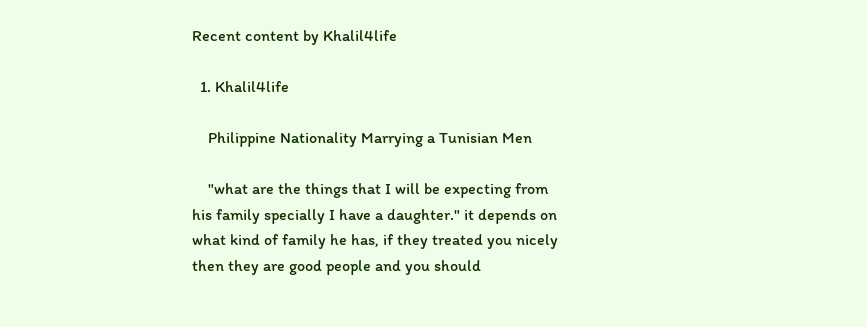Recent content by Khalil4life

  1. Khalil4life

    Philippine Nationality Marrying a Tunisian Men

    "what are the things that I will be expecting from his family specially I have a daughter." it depends on what kind of family he has, if they treated you nicely then they are good people and you should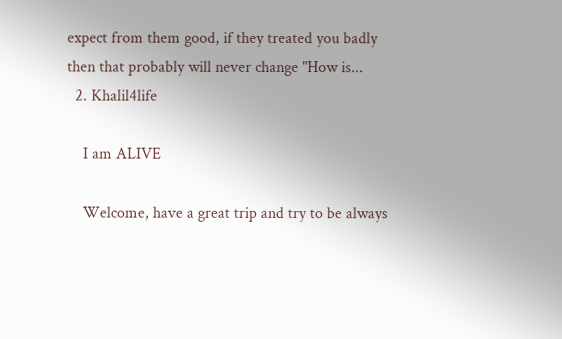expect from them good, if they treated you badly then that probably will never change "How is...
  2. Khalil4life

    I am ALIVE

    Welcome, have a great trip and try to be always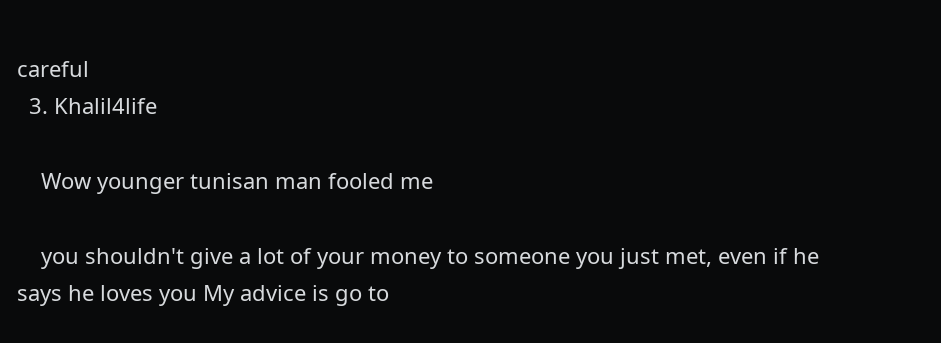careful
  3. Khalil4life

    Wow younger tunisan man fooled me

    you shouldn't give a lot of your money to someone you just met, even if he says he loves you My advice is go to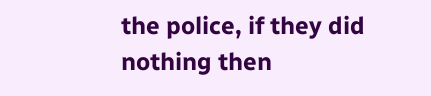the police, if they did nothing then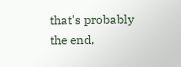that's probably the end,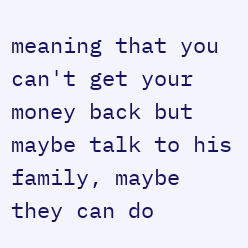meaning that you can't get your money back but maybe talk to his family, maybe they can do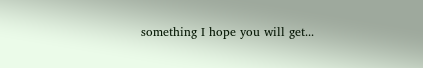something I hope you will get...